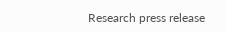Research press release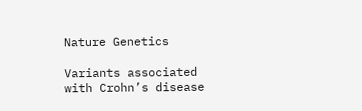Nature Genetics

Variants associated with Crohn’s disease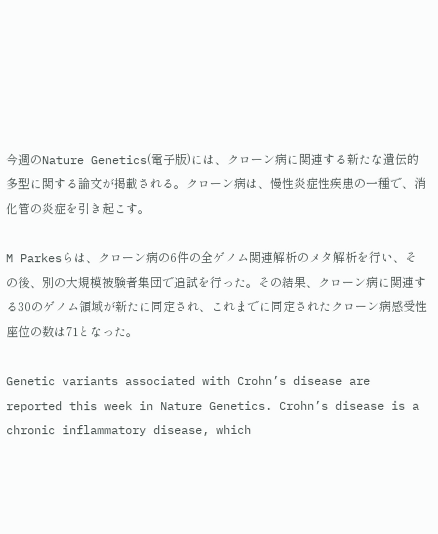今週のNature Genetics(電子版)には、クローン病に関連する新たな遺伝的多型に関する論文が掲載される。クローン病は、慢性炎症性疾患の一種で、消化管の炎症を引き起こす。

M Parkesらは、クローン病の6件の全ゲノム関連解析のメタ解析を行い、その後、別の大規模被験者集団で追試を行った。その結果、クローン病に関連する30のゲノム領域が新たに同定され、これまでに同定されたクローン病感受性座位の数は71となった。

Genetic variants associated with Crohn’s disease are reported this week in Nature Genetics. Crohn’s disease is a chronic inflammatory disease, which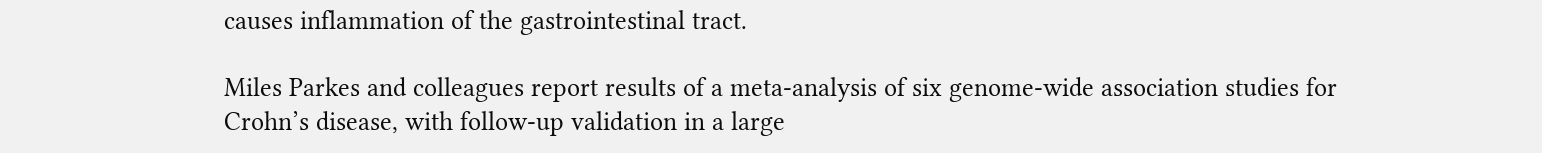causes inflammation of the gastrointestinal tract.

Miles Parkes and colleagues report results of a meta-analysis of six genome-wide association studies for Crohn’s disease, with follow-up validation in a large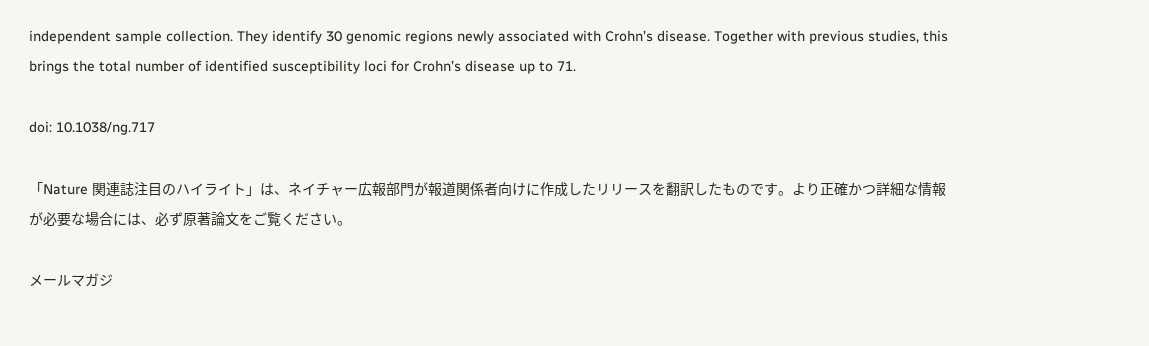independent sample collection. They identify 30 genomic regions newly associated with Crohn’s disease. Together with previous studies, this brings the total number of identified susceptibility loci for Crohn’s disease up to 71.

doi: 10.1038/ng.717

「Nature 関連誌注目のハイライト」は、ネイチャー広報部門が報道関係者向けに作成したリリースを翻訳したものです。より正確かつ詳細な情報が必要な場合には、必ず原著論文をご覧ください。

メールマガジ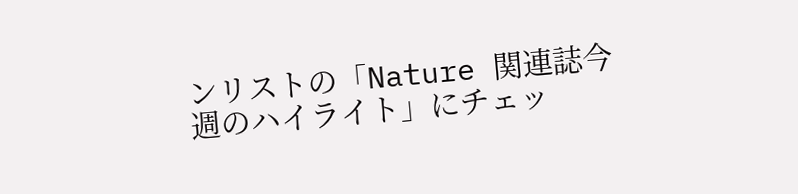ンリストの「Nature 関連誌今週のハイライト」にチェッ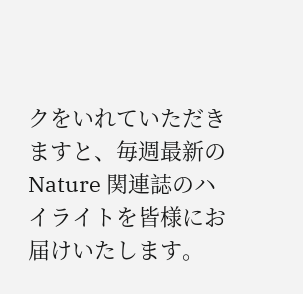クをいれていただきますと、毎週最新のNature 関連誌のハイライトを皆様にお届けいたします。